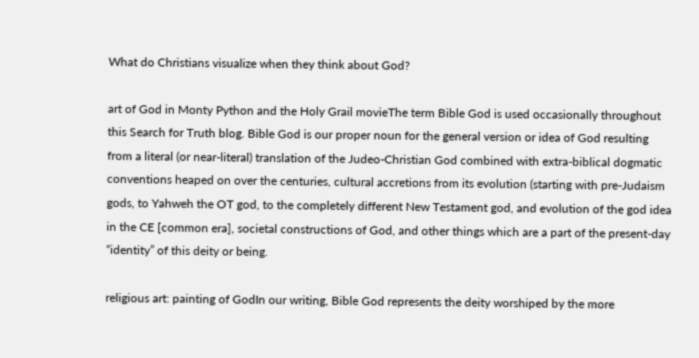What do Christians visualize when they think about God?

art of God in Monty Python and the Holy Grail movieThe term Bible God is used occasionally throughout this Search for Truth blog. Bible God is our proper noun for the general version or idea of God resulting from a literal (or near-literal) translation of the Judeo-Christian God combined with extra-biblical dogmatic conventions heaped on over the centuries, cultural accretions from its evolution (starting with pre-Judaism gods, to Yahweh the OT god, to the completely different New Testament god, and evolution of the god idea in the CE [common era], societal constructions of God, and other things which are a part of the present-day “identity” of this deity or being.

religious art: painting of GodIn our writing, Bible God represents the deity worshiped by the more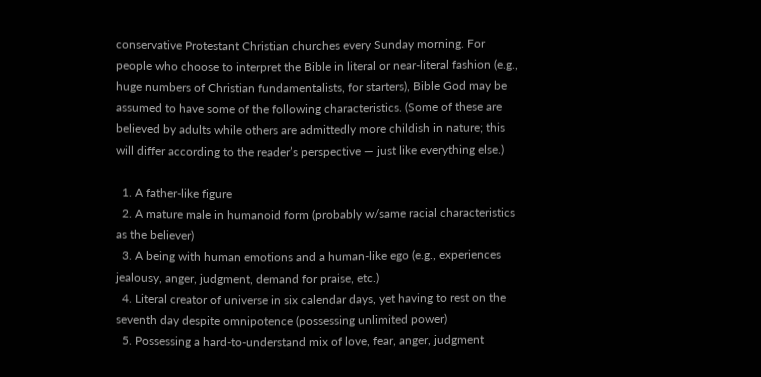conservative Protestant Christian churches every Sunday morning. For people who choose to interpret the Bible in literal or near-literal fashion (e.g., huge numbers of Christian fundamentalists, for starters), Bible God may be assumed to have some of the following characteristics. (Some of these are believed by adults while others are admittedly more childish in nature; this will differ according to the reader’s perspective — just like everything else.)

  1. A father-like figure
  2. A mature male in humanoid form (probably w/same racial characteristics as the believer)
  3. A being with human emotions and a human-like ego (e.g., experiences jealousy, anger, judgment, demand for praise, etc.)
  4. Literal creator of universe in six calendar days, yet having to rest on the seventh day despite omnipotence (possessing unlimited power)
  5. Possessing a hard-to-understand mix of love, fear, anger, judgment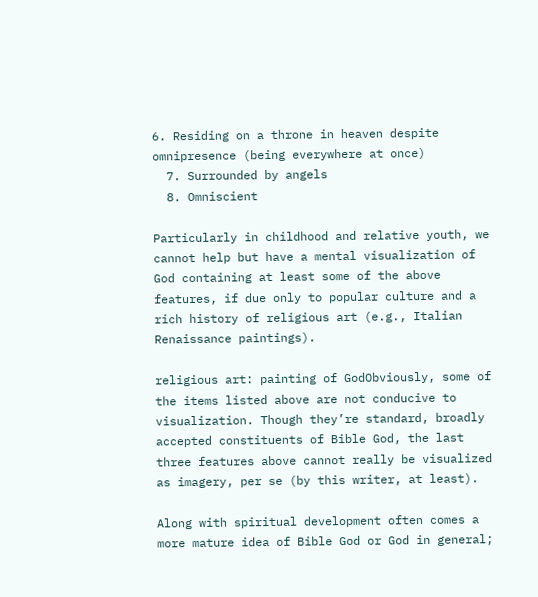6. Residing on a throne in heaven despite omnipresence (being everywhere at once)
  7. Surrounded by angels
  8. Omniscient

Particularly in childhood and relative youth, we cannot help but have a mental visualization of God containing at least some of the above features, if due only to popular culture and a rich history of religious art (e.g., Italian Renaissance paintings).

religious art: painting of GodObviously, some of the items listed above are not conducive to visualization. Though they’re standard, broadly accepted constituents of Bible God, the last three features above cannot really be visualized as imagery, per se (by this writer, at least).

Along with spiritual development often comes a more mature idea of Bible God or God in general;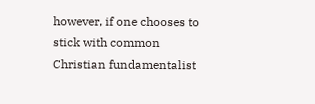however, if one chooses to stick with common Christian fundamentalist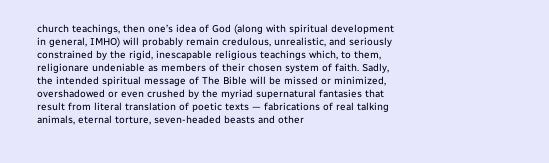church teachings, then one’s idea of God (along with spiritual development in general, IMHO) will probably remain credulous, unrealistic, and seriously constrained by the rigid, inescapable religious teachings which, to them, religionare undeniable as members of their chosen system of faith. Sadly, the intended spiritual message of The Bible will be missed or minimized, overshadowed or even crushed by the myriad supernatural fantasies that result from literal translation of poetic texts — fabrications of real talking animals, eternal torture, seven-headed beasts and other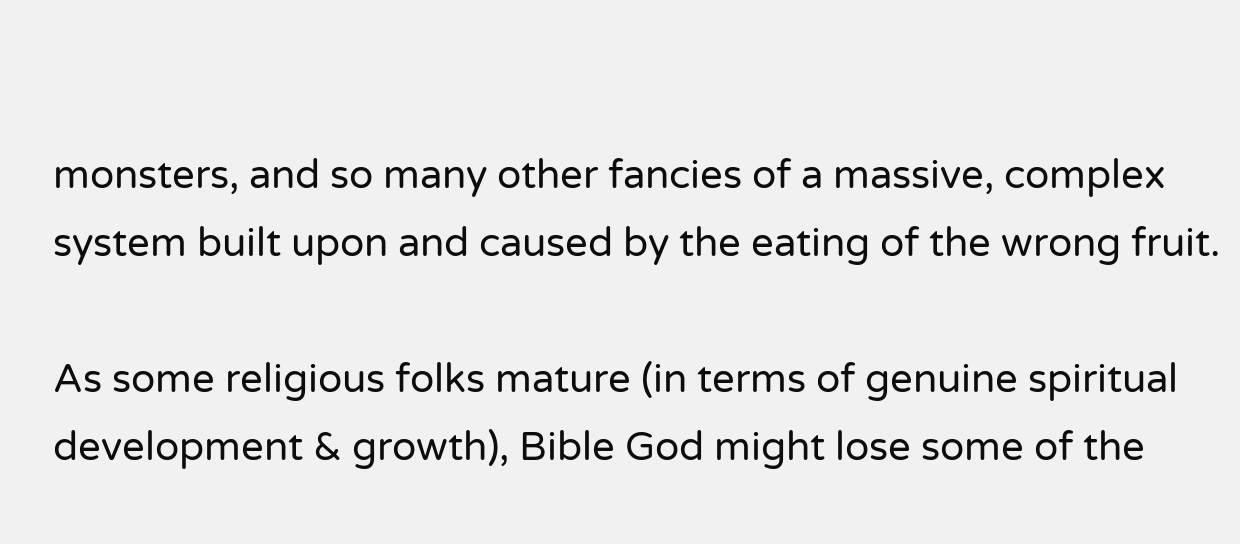monsters, and so many other fancies of a massive, complex system built upon and caused by the eating of the wrong fruit.

As some religious folks mature (in terms of genuine spiritual development & growth), Bible God might lose some of the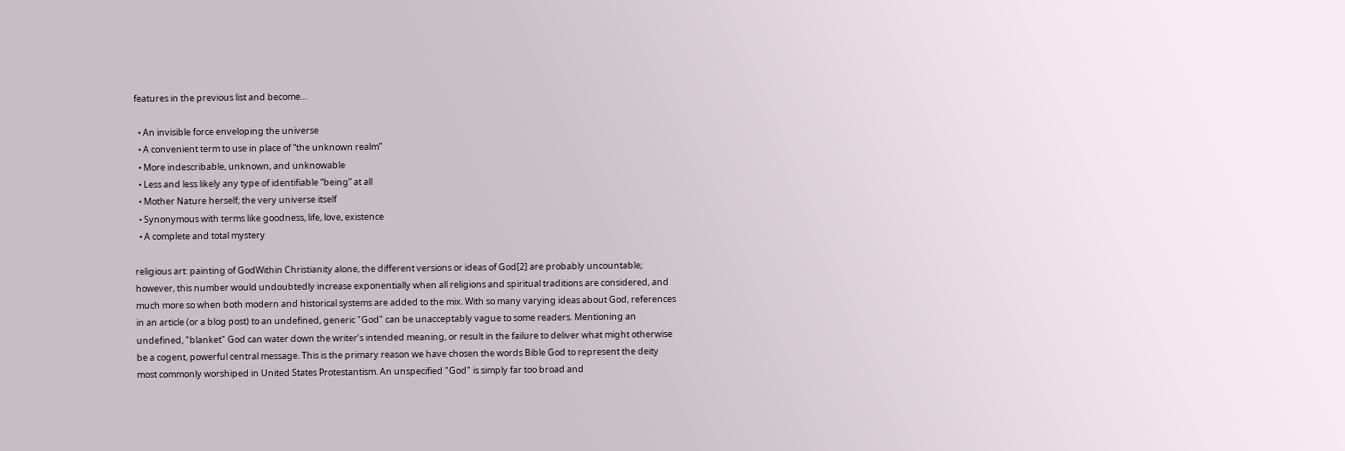features in the previous list and become…

  • An invisible force enveloping the universe
  • A convenient term to use in place of “the unknown realm”
  • More indescribable, unknown, and unknowable
  • Less and less likely any type of identifiable “being” at all
  • Mother Nature herself; the very universe itself
  • Synonymous with terms like goodness, life, love, existence
  • A complete and total mystery

religious art: painting of GodWithin Christianity alone, the different versions or ideas of God[2] are probably uncountable; however, this number would undoubtedly increase exponentially when all religions and spiritual traditions are considered, and much more so when both modern and historical systems are added to the mix. With so many varying ideas about God, references in an article (or a blog post) to an undefined, generic "God" can be unacceptably vague to some readers. Mentioning an undefined, "blanket" God can water down the writer’s intended meaning, or result in the failure to deliver what might otherwise be a cogent, powerful central message. This is the primary reason we have chosen the words Bible God to represent the deity most commonly worshiped in United States Protestantism. An unspecified "God" is simply far too broad and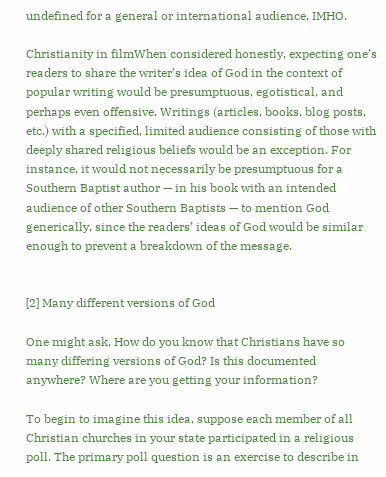undefined for a general or international audience, IMHO.

Christianity in filmWhen considered honestly, expecting one’s readers to share the writer’s idea of God in the context of popular writing would be presumptuous, egotistical, and perhaps even offensive. Writings (articles, books, blog posts, etc.) with a specified, limited audience consisting of those with deeply shared religious beliefs would be an exception. For instance, it would not necessarily be presumptuous for a Southern Baptist author — in his book with an intended audience of other Southern Baptists — to mention God generically, since the readers’ ideas of God would be similar enough to prevent a breakdown of the message.


[2] Many different versions of God

One might ask, How do you know that Christians have so many differing versions of God? Is this documented anywhere? Where are you getting your information?

To begin to imagine this idea, suppose each member of all Christian churches in your state participated in a religious poll. The primary poll question is an exercise to describe in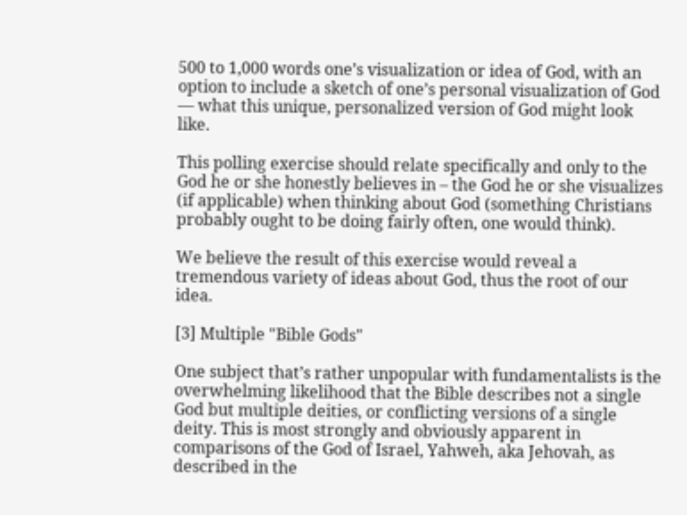500 to 1,000 words one’s visualization or idea of God, with an option to include a sketch of one’s personal visualization of God — what this unique, personalized version of God might look like.

This polling exercise should relate specifically and only to the God he or she honestly believes in – the God he or she visualizes (if applicable) when thinking about God (something Christians probably ought to be doing fairly often, one would think).

We believe the result of this exercise would reveal a tremendous variety of ideas about God, thus the root of our idea.

[3] Multiple "Bible Gods"

One subject that’s rather unpopular with fundamentalists is the overwhelming likelihood that the Bible describes not a single God but multiple deities, or conflicting versions of a single deity. This is most strongly and obviously apparent in comparisons of the God of Israel, Yahweh, aka Jehovah, as described in the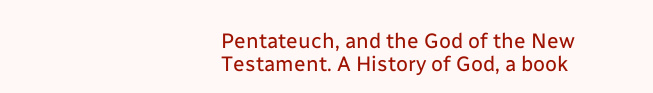Pentateuch, and the God of the New Testament. A History of God, a book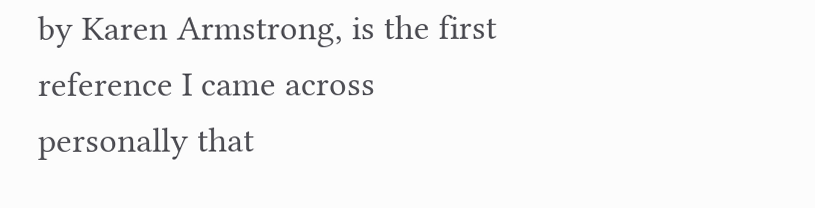by Karen Armstrong, is the first reference I came across personally that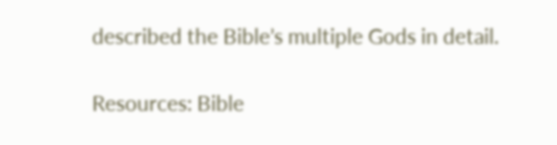described the Bible’s multiple Gods in detail.

Resources: Bible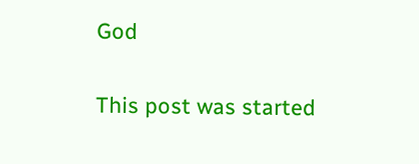God

This post was started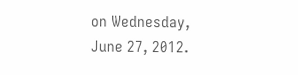on Wednesday, June 27, 2012.